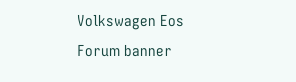Volkswagen Eos Forum banner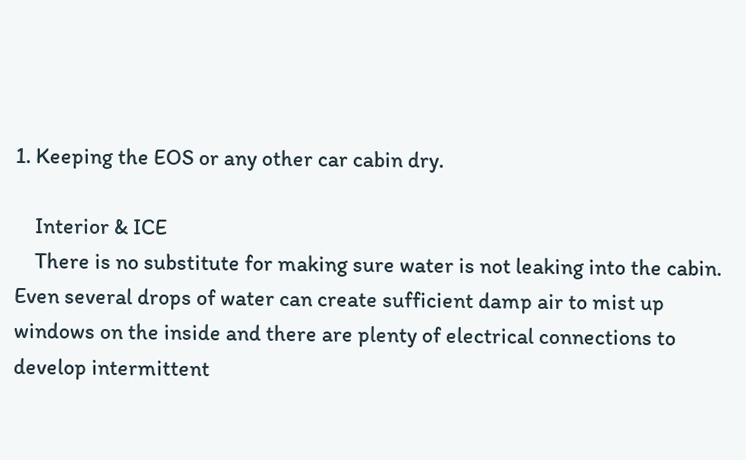1. Keeping the EOS or any other car cabin dry.

    Interior & ICE
    There is no substitute for making sure water is not leaking into the cabin. Even several drops of water can create sufficient damp air to mist up windows on the inside and there are plenty of electrical connections to develop intermittent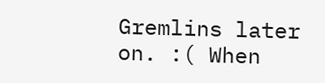Gremlins later on. :( When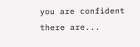you are confident there are...